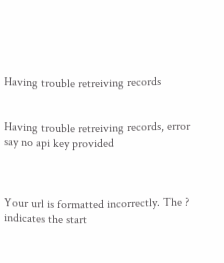Having trouble retreiving records


Having trouble retreiving records, error say no api key provided



Your url is formatted incorrectly. The ? indicates the start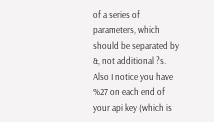of a series of parameters, which should be separated by &, not additional ?s. Also I notice you have %27 on each end of your api key (which is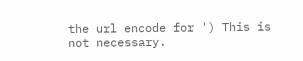the url encode for ') This is not necessary.